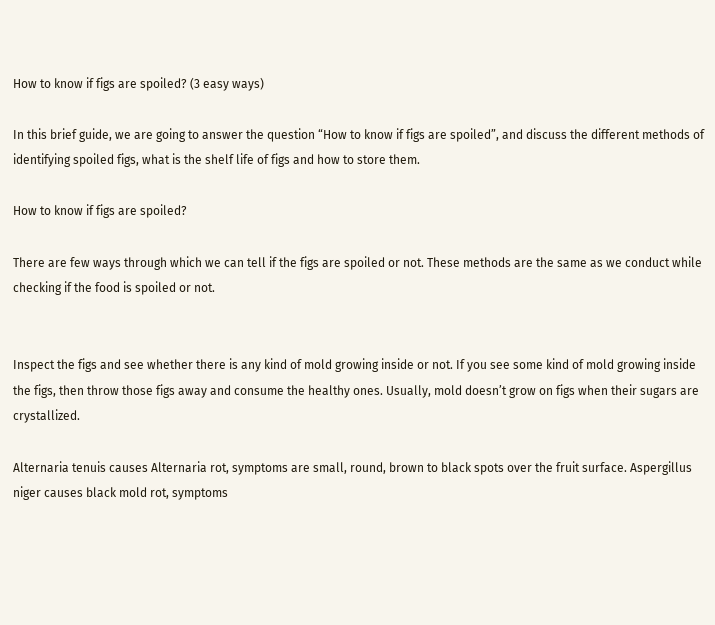How to know if figs are spoiled? (3 easy ways)

In this brief guide, we are going to answer the question “How to know if figs are spoiled”, and discuss the different methods of identifying spoiled figs, what is the shelf life of figs and how to store them.

How to know if figs are spoiled?

There are few ways through which we can tell if the figs are spoiled or not. These methods are the same as we conduct while checking if the food is spoiled or not.


Inspect the figs and see whether there is any kind of mold growing inside or not. If you see some kind of mold growing inside the figs, then throw those figs away and consume the healthy ones. Usually, mold doesn’t grow on figs when their sugars are crystallized.

Alternaria tenuis causes Alternaria rot, symptoms are small, round, brown to black spots over the fruit surface. Aspergillus niger causes black mold rot, symptoms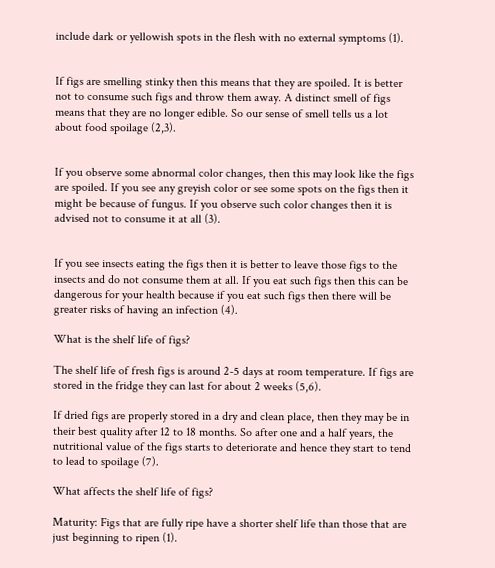include dark or yellowish spots in the flesh with no external symptoms (1).


If figs are smelling stinky then this means that they are spoiled. It is better not to consume such figs and throw them away. A distinct smell of figs means that they are no longer edible. So our sense of smell tells us a lot about food spoilage (2,3).


If you observe some abnormal color changes, then this may look like the figs are spoiled. If you see any greyish color or see some spots on the figs then it might be because of fungus. If you observe such color changes then it is advised not to consume it at all (3).


If you see insects eating the figs then it is better to leave those figs to the insects and do not consume them at all. If you eat such figs then this can be dangerous for your health because if you eat such figs then there will be greater risks of having an infection (4).

What is the shelf life of figs?

The shelf life of fresh figs is around 2-5 days at room temperature. If figs are stored in the fridge they can last for about 2 weeks (5,6).

If dried figs are properly stored in a dry and clean place, then they may be in their best quality after 12 to 18 months. So after one and a half years, the nutritional value of the figs starts to deteriorate and hence they start to tend to lead to spoilage (7).

What affects the shelf life of figs?

Maturity: Figs that are fully ripe have a shorter shelf life than those that are just beginning to ripen (1).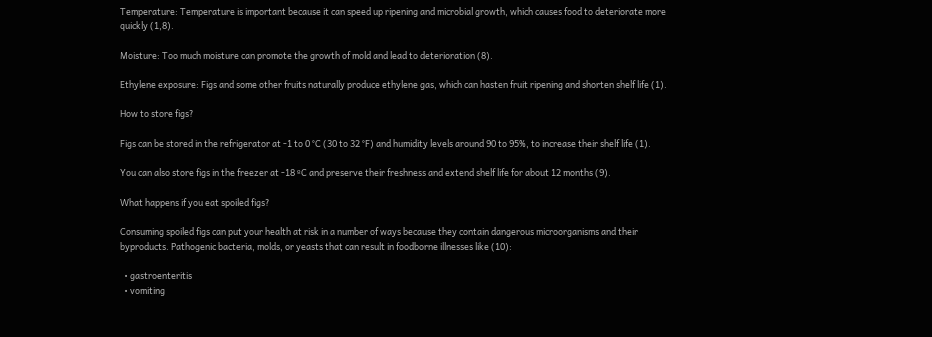Temperature: Temperature is important because it can speed up ripening and microbial growth, which causes food to deteriorate more quickly (1,8).

Moisture: Too much moisture can promote the growth of mold and lead to deterioration (8).

Ethylene exposure: Figs and some other fruits naturally produce ethylene gas, which can hasten fruit ripening and shorten shelf life (1).

How to store figs?

Figs can be stored in the refrigerator at -1 to 0 °C (30 to 32 °F) and humidity levels around 90 to 95%, to increase their shelf life (1).

You can also store figs in the freezer at -18 ºC and preserve their freshness and extend shelf life for about 12 months (9).

What happens if you eat spoiled figs?

Consuming spoiled figs can put your health at risk in a number of ways because they contain dangerous microorganisms and their byproducts. Pathogenic bacteria, molds, or yeasts that can result in foodborne illnesses like (10):

  • gastroenteritis
  • vomiting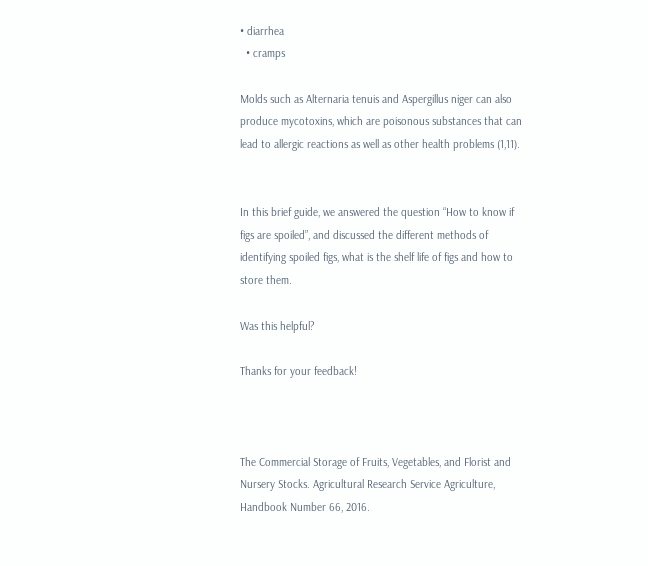• diarrhea
  • cramps

Molds such as Alternaria tenuis and Aspergillus niger can also produce mycotoxins, which are poisonous substances that can lead to allergic reactions as well as other health problems (1,11).


In this brief guide, we answered the question “How to know if figs are spoiled”, and discussed the different methods of identifying spoiled figs, what is the shelf life of figs and how to store them.

Was this helpful?

Thanks for your feedback!



The Commercial Storage of Fruits, Vegetables, and Florist and Nursery Stocks. Agricultural Research Service Agriculture, Handbook Number 66, 2016.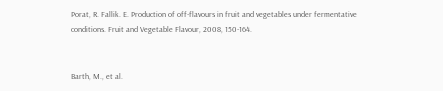Porat, R. Fallik. E. Production of off-flavours in fruit and vegetables under fermentative conditions. Fruit and Vegetable Flavour, 2008, 150-164.


Barth, M., et al.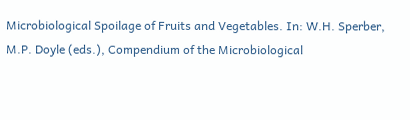Microbiological Spoilage of Fruits and Vegetables. In: W.H. Sperber, M.P. Doyle (eds.), Compendium of the Microbiological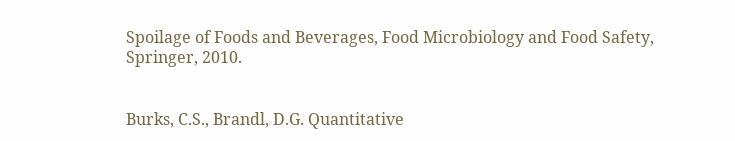Spoilage of Foods and Beverages, Food Microbiology and Food Safety, Springer, 2010.


Burks, C.S., Brandl, D.G. Quantitative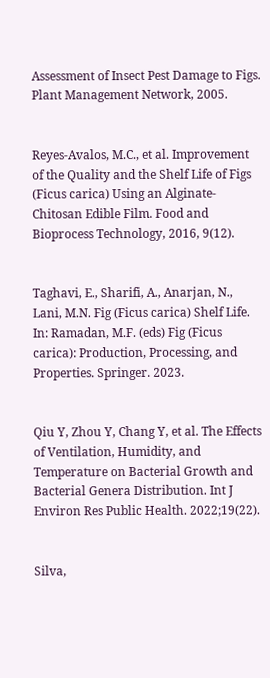Assessment of Insect Pest Damage to Figs. Plant Management Network, 2005.


Reyes-Avalos, M.C., et al. Improvement of the Quality and the Shelf Life of Figs (Ficus carica) Using an Alginate-Chitosan Edible Film. Food and Bioprocess Technology, 2016, 9(12).


Taghavi, E., Sharifi, A., Anarjan, N., Lani, M.N. Fig (Ficus carica) Shelf Life. In: Ramadan, M.F. (eds) Fig (Ficus carica): Production, Processing, and Properties. Springer. 2023.


Qiu Y, Zhou Y, Chang Y, et al. The Effects of Ventilation, Humidity, and Temperature on Bacterial Growth and Bacterial Genera Distribution. Int J Environ Res Public Health. 2022;19(22).


Silva,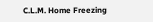C.L.M. Home Freezing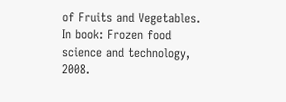of Fruits and Vegetables. In book: Frozen food science and technology, 2008.